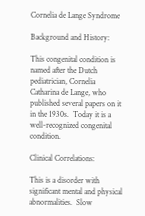Cornelia de Lange Syndrome

Background and History:

This congenital condition is named after the Dutch pediatrician, Cornelia Catharina de Lange, who published several papers on it in the 1930s.  Today it is a well-recognized congenital condition.

Clinical Correlations:

This is a disorder with significant mental and physical abnormalities.  Slow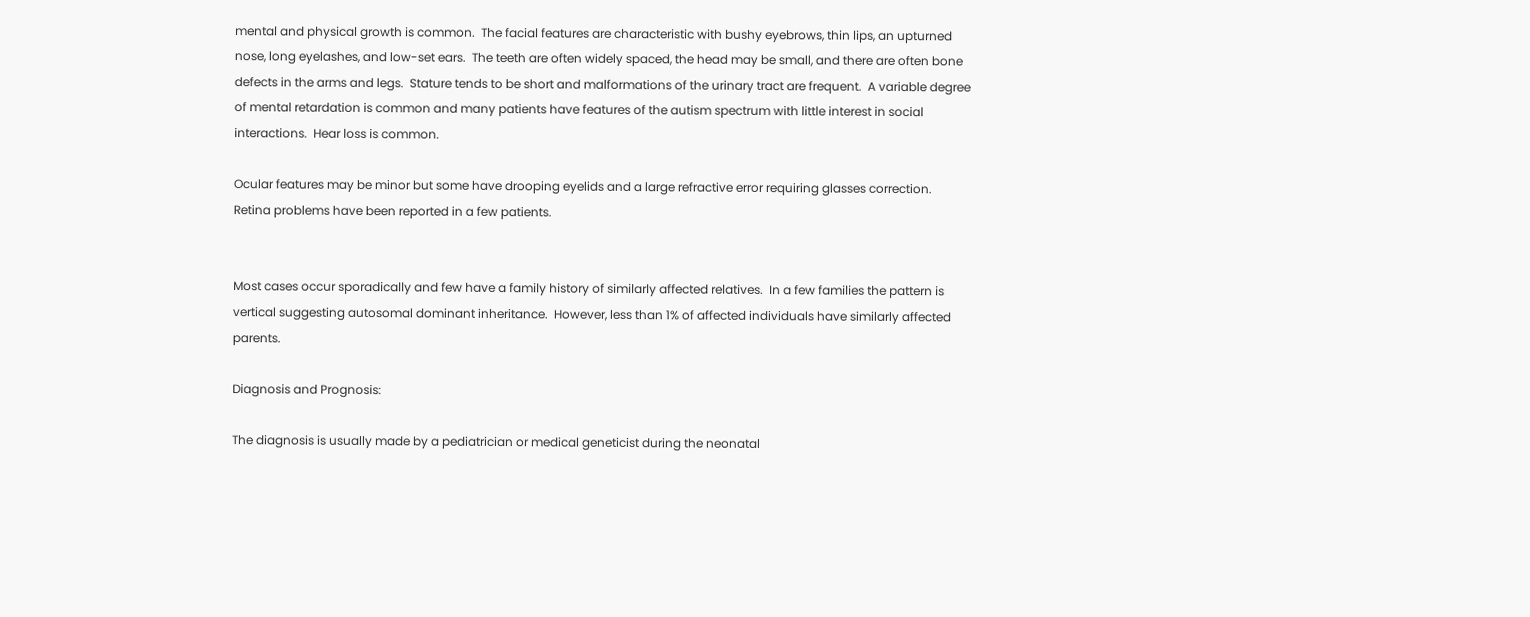mental and physical growth is common.  The facial features are characteristic with bushy eyebrows, thin lips, an upturned nose, long eyelashes, and low-set ears.  The teeth are often widely spaced, the head may be small, and there are often bone defects in the arms and legs.  Stature tends to be short and malformations of the urinary tract are frequent.  A variable degree of mental retardation is common and many patients have features of the autism spectrum with little interest in social interactions.  Hear loss is common.

Ocular features may be minor but some have drooping eyelids and a large refractive error requiring glasses correction.  Retina problems have been reported in a few patients.


Most cases occur sporadically and few have a family history of similarly affected relatives.  In a few families the pattern is vertical suggesting autosomal dominant inheritance.  However, less than 1% of affected individuals have similarly affected parents.

Diagnosis and Prognosis:

The diagnosis is usually made by a pediatrician or medical geneticist during the neonatal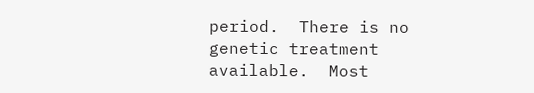period.  There is no genetic treatment available.  Most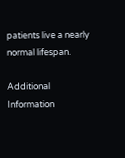patients live a nearly normal lifespan.

Additional Information